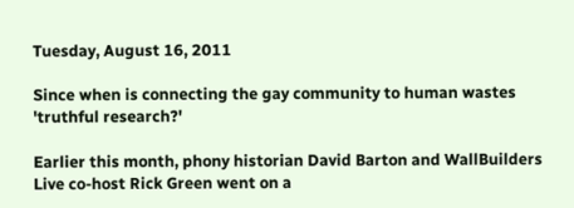Tuesday, August 16, 2011

Since when is connecting the gay community to human wastes 'truthful research?'

Earlier this month, phony historian David Barton and WallBuilders Live co-host Rick Green went on a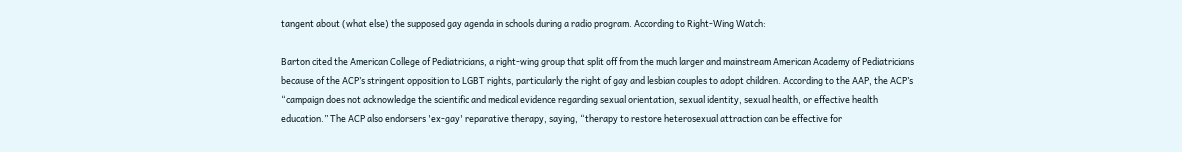tangent about (what else) the supposed gay agenda in schools during a radio program. According to Right-Wing Watch:

Barton cited the American College of Pediatricians, a right-wing group that split off from the much larger and mainstream American Academy of Pediatricians because of the ACP’s stringent opposition to LGBT rights, particularly the right of gay and lesbian couples to adopt children. According to the AAP, the ACP’s “campaign does not acknowledge the scientific and medical evidence regarding sexual orientation, sexual identity, sexual health, or effective health education.” The ACP also endorsers 'ex-gay' reparative therapy, saying, “therapy to restore heterosexual attraction can be effective for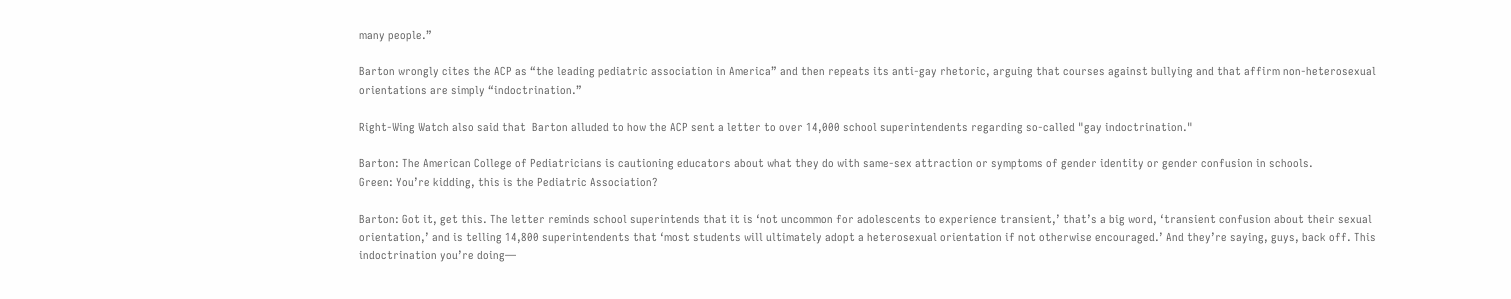many people.”

Barton wrongly cites the ACP as “the leading pediatric association in America” and then repeats its anti-gay rhetoric, arguing that courses against bullying and that affirm non-heterosexual orientations are simply “indoctrination.”

Right-Wing Watch also said that  Barton alluded to how the ACP sent a letter to over 14,000 school superintendents regarding so-called "gay indoctrination."

Barton: The American College of Pediatricians is cautioning educators about what they do with same-sex attraction or symptoms of gender identity or gender confusion in schools.
Green: You’re kidding, this is the Pediatric Association?

Barton: Got it, get this. The letter reminds school superintends that it is ‘not uncommon for adolescents to experience transient,’ that’s a big word, ‘transient confusion about their sexual orientation,’ and is telling 14,800 superintendents that ‘most students will ultimately adopt a heterosexual orientation if not otherwise encouraged.’ And they’re saying, guys, back off. This indoctrination you’re doing—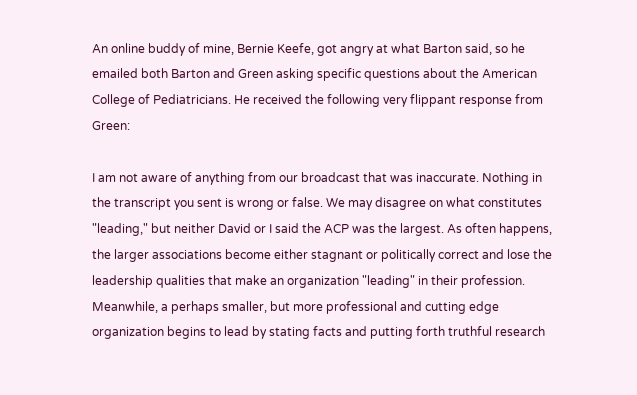An online buddy of mine, Bernie Keefe, got angry at what Barton said, so he emailed both Barton and Green asking specific questions about the American College of Pediatricians. He received the following very flippant response from Green:

I am not aware of anything from our broadcast that was inaccurate. Nothing in the transcript you sent is wrong or false. We may disagree on what constitutes "leading," but neither David or I said the ACP was the largest. As often happens, the larger associations become either stagnant or politically correct and lose the leadership qualities that make an organization "leading" in their profession. Meanwhile, a perhaps smaller, but more professional and cutting edge organization begins to lead by stating facts and putting forth truthful research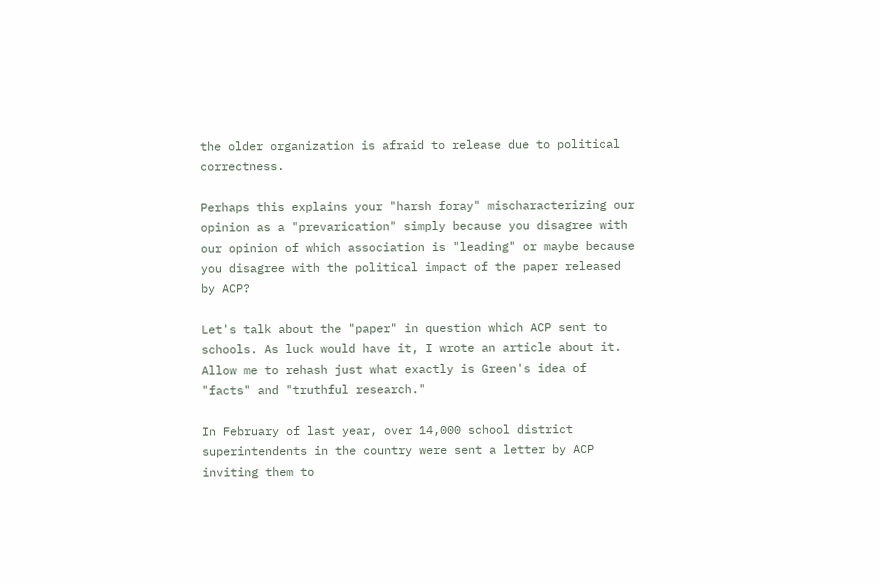the older organization is afraid to release due to political correctness.

Perhaps this explains your "harsh foray" mischaracterizing our opinion as a "prevarication" simply because you disagree with our opinion of which association is "leading" or maybe because you disagree with the political impact of the paper released by ACP?

Let's talk about the "paper" in question which ACP sent to schools. As luck would have it, I wrote an article about it. Allow me to rehash just what exactly is Green's idea of "facts" and "truthful research."

In February of last year, over 14,000 school district superintendents in the country were sent a letter by ACP inviting them to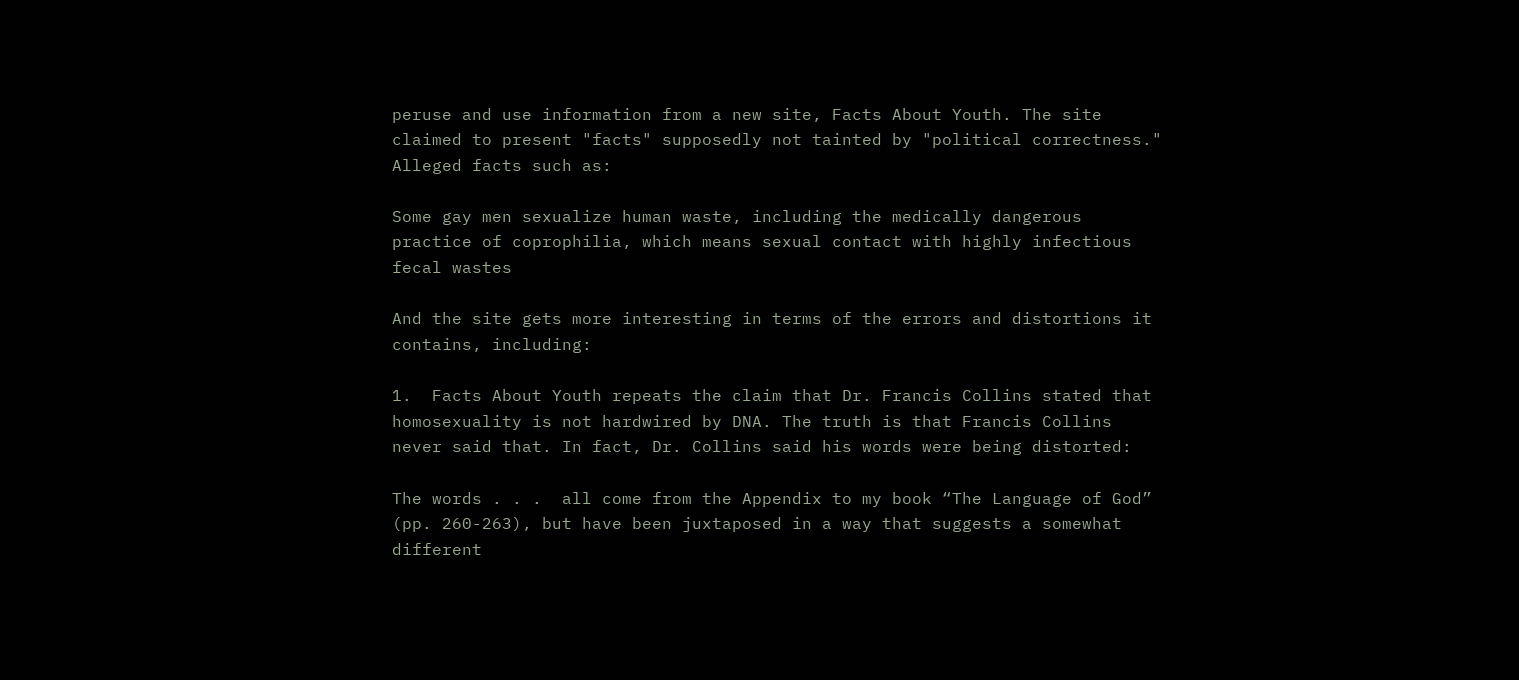peruse and use information from a new site, Facts About Youth. The site claimed to present "facts" supposedly not tainted by "political correctness."  Alleged facts such as:

Some gay men sexualize human waste, including the medically dangerous practice of coprophilia, which means sexual contact with highly infectious fecal wastes

And the site gets more interesting in terms of the errors and distortions it contains, including:

1.  Facts About Youth repeats the claim that Dr. Francis Collins stated that homosexuality is not hardwired by DNA. The truth is that Francis Collins never said that. In fact, Dr. Collins said his words were being distorted:

The words . . .  all come from the Appendix to my book “The Language of God” (pp. 260-263), but have been juxtaposed in a way that suggests a somewhat different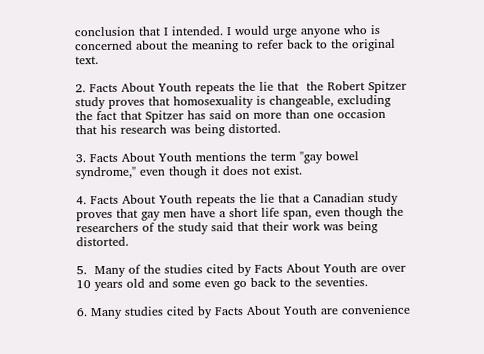conclusion that I intended. I would urge anyone who is concerned about the meaning to refer back to the original text.

2. Facts About Youth repeats the lie that  the Robert Spitzer study proves that homosexuality is changeable, excluding the fact that Spitzer has said on more than one occasion that his research was being distorted.

3. Facts About Youth mentions the term "gay bowel syndrome," even though it does not exist.

4. Facts About Youth repeats the lie that a Canadian study proves that gay men have a short life span, even though the researchers of the study said that their work was being distorted.

5.  Many of the studies cited by Facts About Youth are over 10 years old and some even go back to the seventies.

6. Many studies cited by Facts About Youth are convenience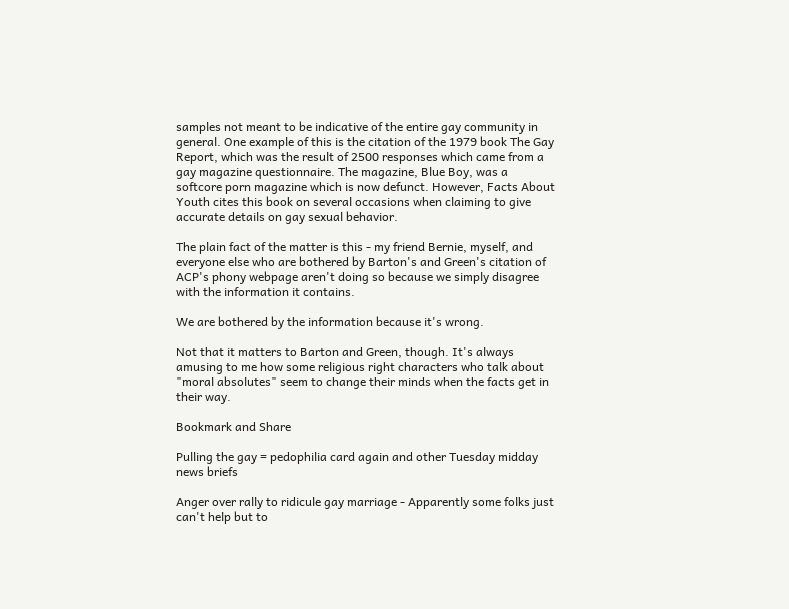samples not meant to be indicative of the entire gay community in general. One example of this is the citation of the 1979 book The Gay Report, which was the result of 2500 responses which came from a gay magazine questionnaire. The magazine, Blue Boy, was a softcore porn magazine which is now defunct. However, Facts About Youth cites this book on several occasions when claiming to give accurate details on gay sexual behavior.

The plain fact of the matter is this - my friend Bernie, myself, and everyone else who are bothered by Barton's and Green's citation of ACP's phony webpage aren't doing so because we simply disagree with the information it contains.

We are bothered by the information because it's wrong.

Not that it matters to Barton and Green, though. It's always amusing to me how some religious right characters who talk about "moral absolutes" seem to change their minds when the facts get in their way.

Bookmark and Share

Pulling the gay = pedophilia card again and other Tuesday midday news briefs

Anger over rally to ridicule gay marriage - Apparently some folks just can't help but to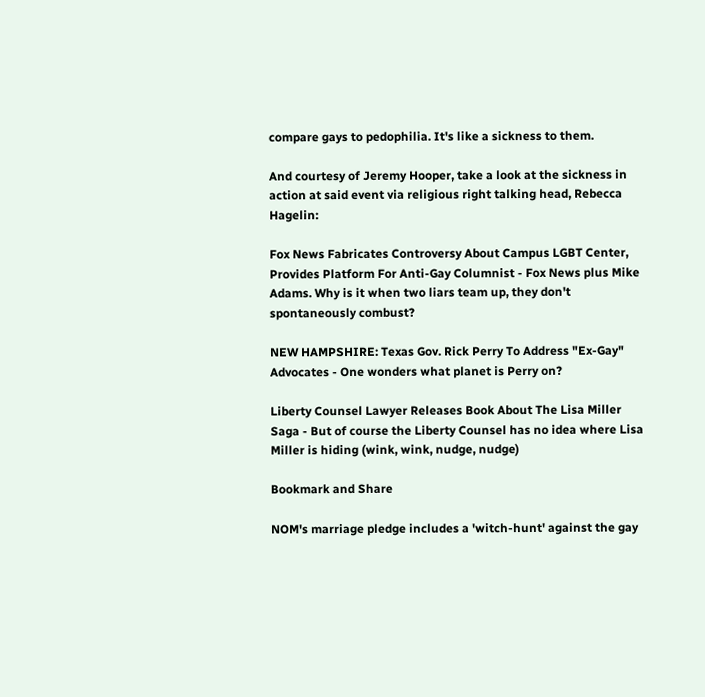compare gays to pedophilia. It's like a sickness to them.

And courtesy of Jeremy Hooper, take a look at the sickness in action at said event via religious right talking head, Rebecca Hagelin:

Fox News Fabricates Controversy About Campus LGBT Center, Provides Platform For Anti-Gay Columnist - Fox News plus Mike Adams. Why is it when two liars team up, they don't spontaneously combust?

NEW HAMPSHIRE: Texas Gov. Rick Perry To Address "Ex-Gay" Advocates - One wonders what planet is Perry on?

Liberty Counsel Lawyer Releases Book About The Lisa Miller Saga - But of course the Liberty Counsel has no idea where Lisa Miller is hiding (wink, wink, nudge, nudge)

Bookmark and Share

NOM's marriage pledge includes a 'witch-hunt' against the gay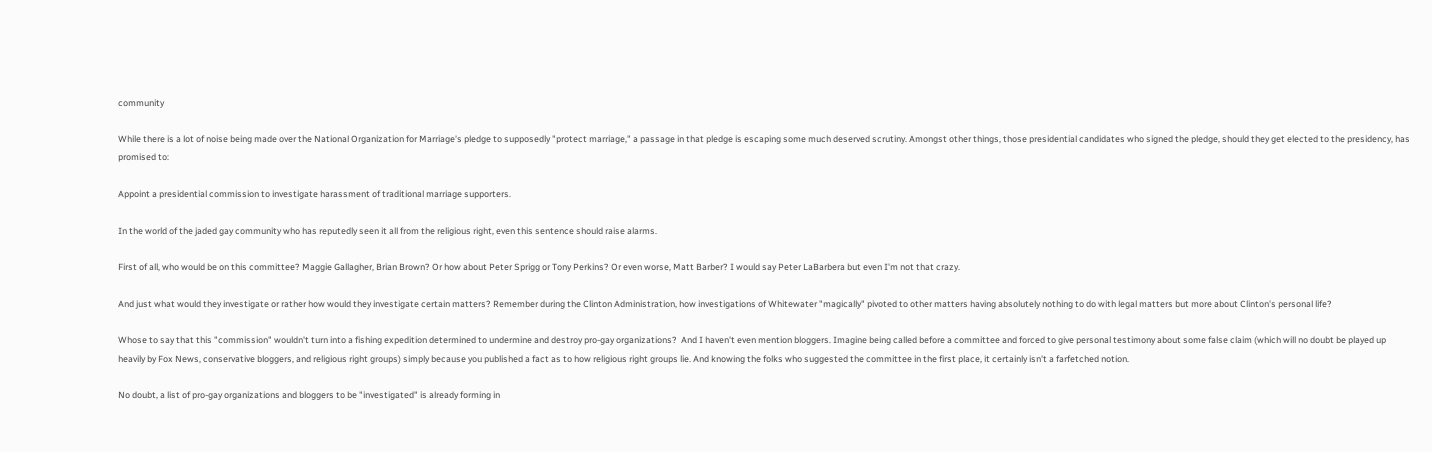community

While there is a lot of noise being made over the National Organization for Marriage's pledge to supposedly "protect marriage," a passage in that pledge is escaping some much deserved scrutiny. Amongst other things, those presidential candidates who signed the pledge, should they get elected to the presidency, has promised to:

Appoint a presidential commission to investigate harassment of traditional marriage supporters.

In the world of the jaded gay community who has reputedly seen it all from the religious right, even this sentence should raise alarms.

First of all, who would be on this committee? Maggie Gallagher, Brian Brown? Or how about Peter Sprigg or Tony Perkins? Or even worse, Matt Barber? I would say Peter LaBarbera but even I'm not that crazy.

And just what would they investigate or rather how would they investigate certain matters? Remember during the Clinton Administration, how investigations of Whitewater "magically" pivoted to other matters having absolutely nothing to do with legal matters but more about Clinton's personal life?

Whose to say that this "commission" wouldn't turn into a fishing expedition determined to undermine and destroy pro-gay organizations?  And I haven't even mention bloggers. Imagine being called before a committee and forced to give personal testimony about some false claim (which will no doubt be played up heavily by Fox News, conservative bloggers, and religious right groups) simply because you published a fact as to how religious right groups lie. And knowing the folks who suggested the committee in the first place, it certainly isn't a farfetched notion.

No doubt, a list of pro-gay organizations and bloggers to be "investigated" is already forming in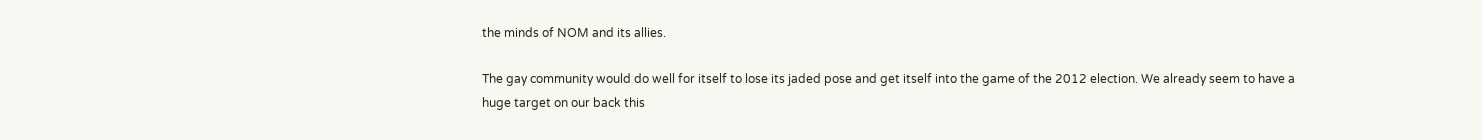the minds of NOM and its allies.

The gay community would do well for itself to lose its jaded pose and get itself into the game of the 2012 election. We already seem to have a huge target on our back this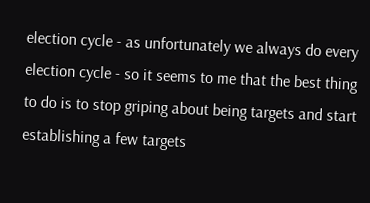election cycle - as unfortunately we always do every election cycle - so it seems to me that the best thing to do is to stop griping about being targets and start establishing a few targets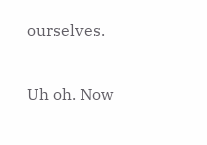ourselves.

Uh oh. Now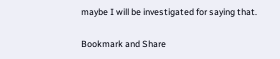maybe I will be investigated for saying that.

Bookmark and Share